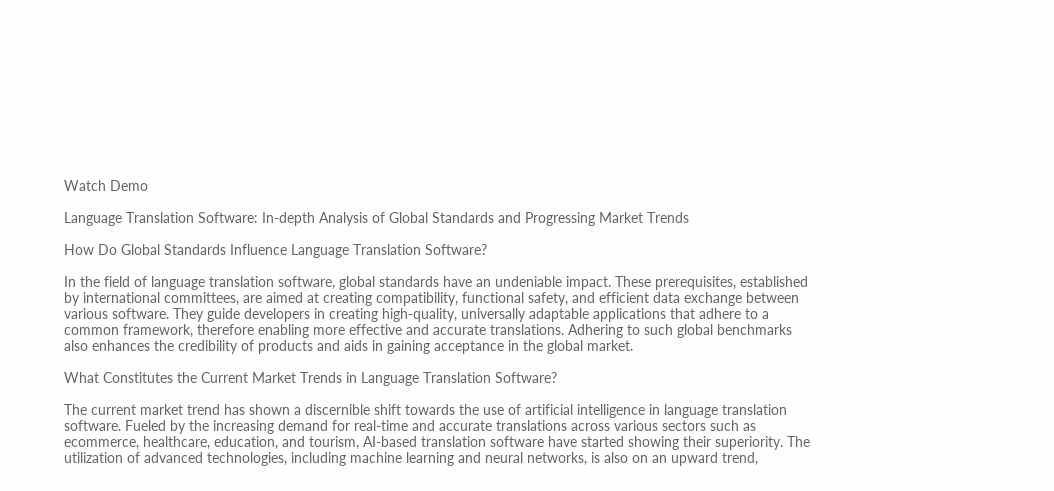Watch Demo

Language Translation Software: In-depth Analysis of Global Standards and Progressing Market Trends

How Do Global Standards Influence Language Translation Software?

In the field of language translation software, global standards have an undeniable impact. These prerequisites, established by international committees, are aimed at creating compatibility, functional safety, and efficient data exchange between various software. They guide developers in creating high-quality, universally adaptable applications that adhere to a common framework, therefore enabling more effective and accurate translations. Adhering to such global benchmarks also enhances the credibility of products and aids in gaining acceptance in the global market.

What Constitutes the Current Market Trends in Language Translation Software?

The current market trend has shown a discernible shift towards the use of artificial intelligence in language translation software. Fueled by the increasing demand for real-time and accurate translations across various sectors such as ecommerce, healthcare, education, and tourism, AI-based translation software have started showing their superiority. The utilization of advanced technologies, including machine learning and neural networks, is also on an upward trend,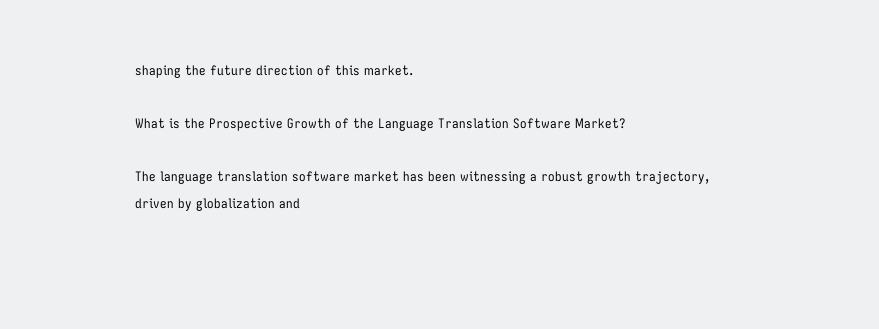shaping the future direction of this market.

What is the Prospective Growth of the Language Translation Software Market?

The language translation software market has been witnessing a robust growth trajectory, driven by globalization and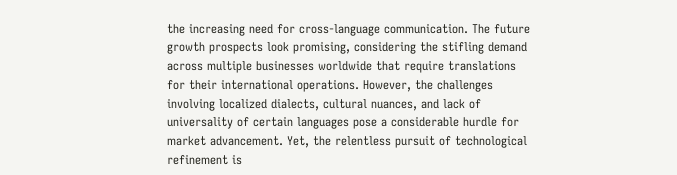the increasing need for cross-language communication. The future growth prospects look promising, considering the stifling demand across multiple businesses worldwide that require translations for their international operations. However, the challenges involving localized dialects, cultural nuances, and lack of universality of certain languages pose a considerable hurdle for market advancement. Yet, the relentless pursuit of technological refinement is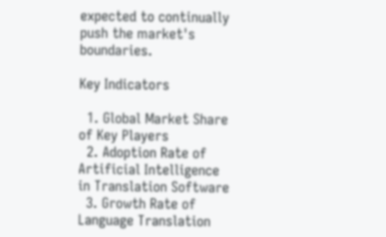expected to continually push the market's boundaries.

Key Indicators

  1. Global Market Share of Key Players
  2. Adoption Rate of Artificial Intelligence in Translation Software
  3. Growth Rate of Language Translation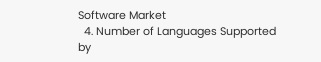Software Market
  4. Number of Languages Supported by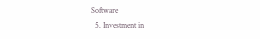Software
  5. Investment in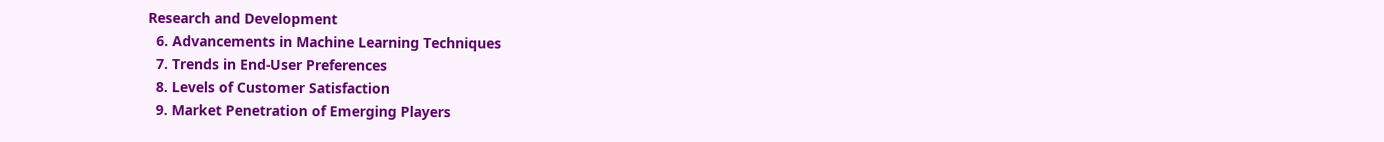Research and Development
  6. Advancements in Machine Learning Techniques
  7. Trends in End-User Preferences
  8. Levels of Customer Satisfaction
  9. Market Penetration of Emerging Players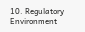10. Regulatory Environment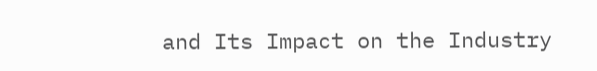and Its Impact on the Industry